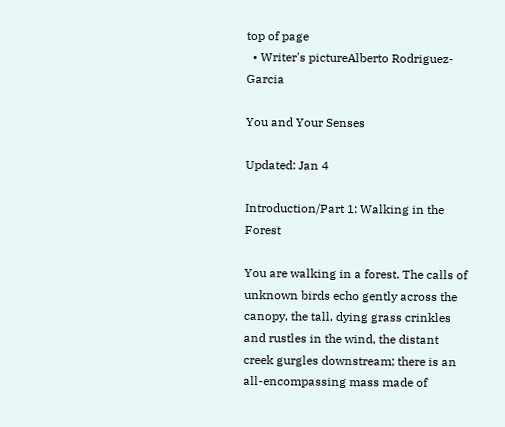top of page
  • Writer's pictureAlberto Rodriguez-Garcia

You and Your Senses

Updated: Jan 4

Introduction/Part 1: Walking in the Forest

You are walking in a forest. The calls of unknown birds echo gently across the canopy, the tall, dying grass crinkles and rustles in the wind, the distant creek gurgles downstream; there is an all-encompassing mass made of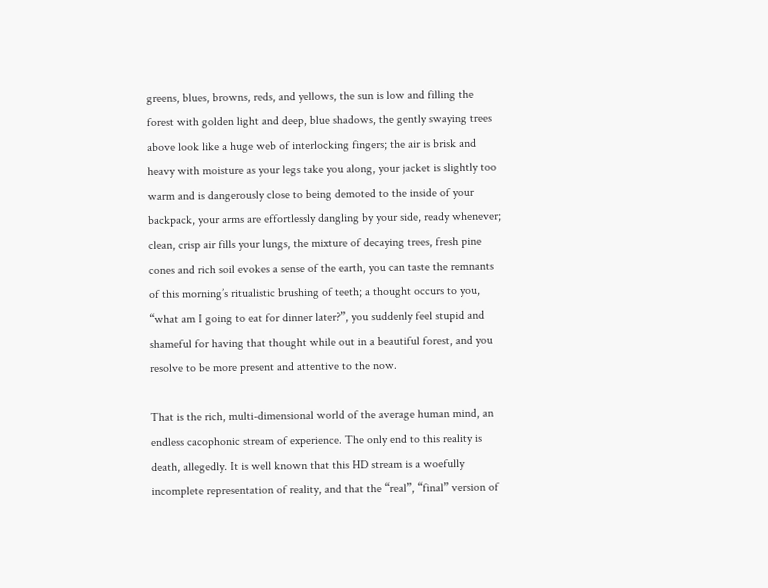greens, blues, browns, reds, and yellows, the sun is low and filling the forest with golden light and deep, blue shadows, the gently swaying trees above look like a huge web of interlocking fingers; the air is brisk and heavy with moisture as your legs take you along, your jacket is slightly too warm and is dangerously close to being demoted to the inside of your backpack, your arms are effortlessly dangling by your side, ready whenever; clean, crisp air fills your lungs, the mixture of decaying trees, fresh pine cones and rich soil evokes a sense of the earth, you can taste the remnants of this morning’s ritualistic brushing of teeth; a thought occurs to you, “what am I going to eat for dinner later?”, you suddenly feel stupid and shameful for having that thought while out in a beautiful forest, and you resolve to be more present and attentive to the now.

That is the rich, multi-dimensional world of the average human mind, an endless cacophonic stream of experience. The only end to this reality is death, allegedly. It is well known that this HD stream is a woefully incomplete representation of reality, and that the “real”, “final” version of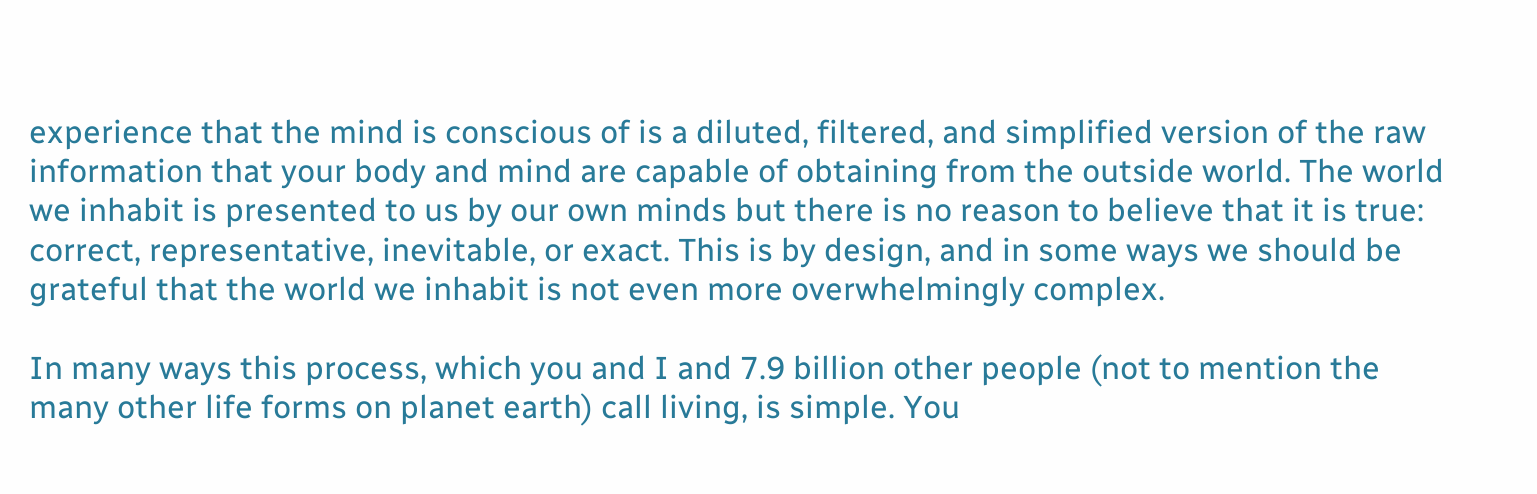experience that the mind is conscious of is a diluted, filtered, and simplified version of the raw information that your body and mind are capable of obtaining from the outside world. The world we inhabit is presented to us by our own minds but there is no reason to believe that it is true: correct, representative, inevitable, or exact. This is by design, and in some ways we should be grateful that the world we inhabit is not even more overwhelmingly complex.

In many ways this process, which you and I and 7.9 billion other people (not to mention the many other life forms on planet earth) call living, is simple. You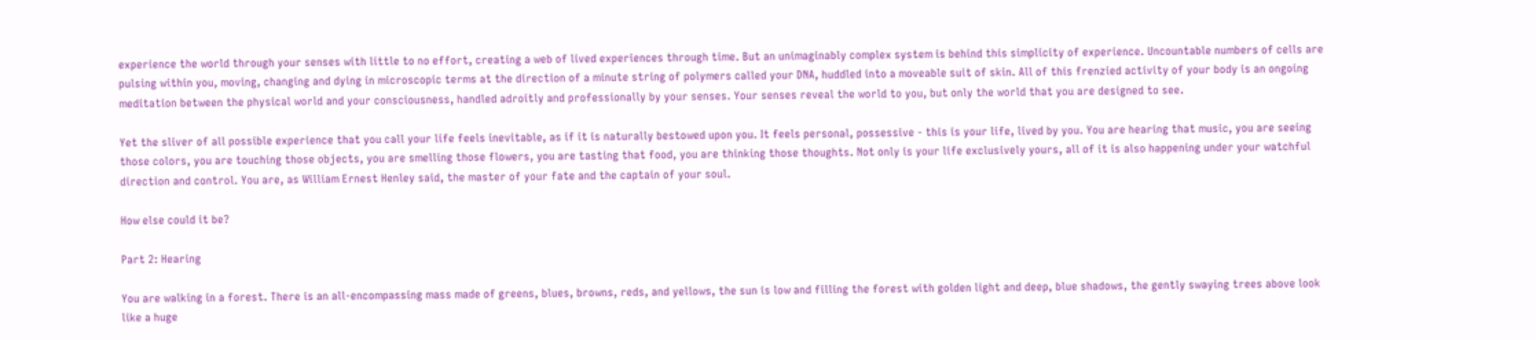experience the world through your senses with little to no effort, creating a web of lived experiences through time. But an unimaginably complex system is behind this simplicity of experience. Uncountable numbers of cells are pulsing within you, moving, changing and dying in microscopic terms at the direction of a minute string of polymers called your DNA, huddled into a moveable suit of skin. All of this frenzied activity of your body is an ongoing meditation between the physical world and your consciousness, handled adroitly and professionally by your senses. Your senses reveal the world to you, but only the world that you are designed to see.

Yet the sliver of all possible experience that you call your life feels inevitable, as if it is naturally bestowed upon you. It feels personal, possessive - this is your life, lived by you. You are hearing that music, you are seeing those colors, you are touching those objects, you are smelling those flowers, you are tasting that food, you are thinking those thoughts. Not only is your life exclusively yours, all of it is also happening under your watchful direction and control. You are, as William Ernest Henley said, the master of your fate and the captain of your soul.

How else could it be?

Part 2: Hearing

You are walking in a forest. There is an all-encompassing mass made of greens, blues, browns, reds, and yellows, the sun is low and filling the forest with golden light and deep, blue shadows, the gently swaying trees above look like a huge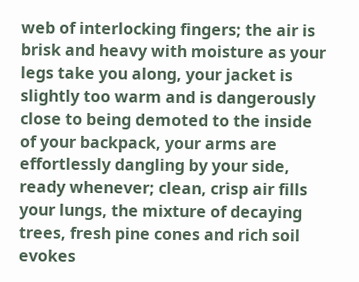web of interlocking fingers; the air is brisk and heavy with moisture as your legs take you along, your jacket is slightly too warm and is dangerously close to being demoted to the inside of your backpack, your arms are effortlessly dangling by your side, ready whenever; clean, crisp air fills your lungs, the mixture of decaying trees, fresh pine cones and rich soil evokes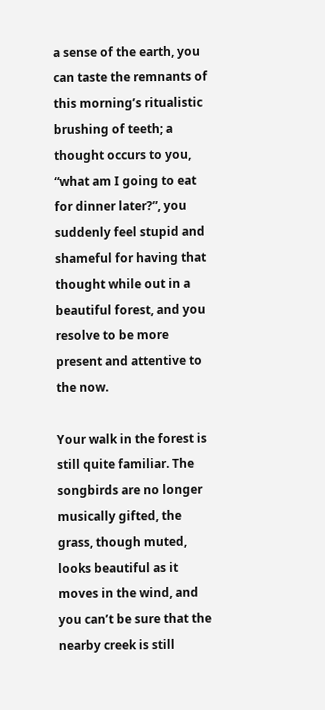a sense of the earth, you can taste the remnants of this morning’s ritualistic brushing of teeth; a thought occurs to you, “what am I going to eat for dinner later?”, you suddenly feel stupid and shameful for having that thought while out in a beautiful forest, and you resolve to be more present and attentive to the now.

Your walk in the forest is still quite familiar. The songbirds are no longer musically gifted, the grass, though muted, looks beautiful as it moves in the wind, and you can’t be sure that the nearby creek is still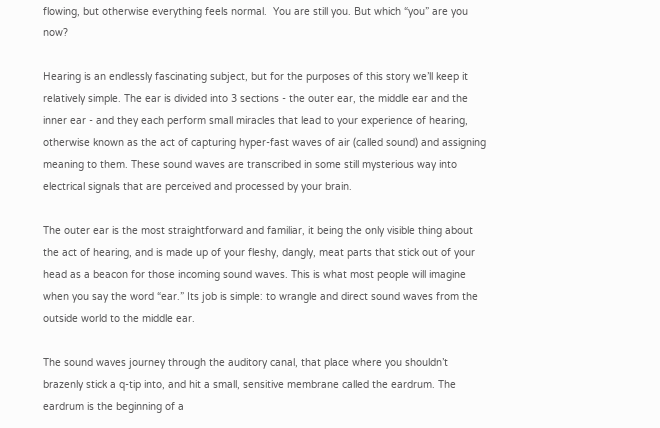flowing, but otherwise everything feels normal.  You are still you. But which “you” are you now?

Hearing is an endlessly fascinating subject, but for the purposes of this story we’ll keep it relatively simple. The ear is divided into 3 sections - the outer ear, the middle ear and the inner ear - and they each perform small miracles that lead to your experience of hearing, otherwise known as the act of capturing hyper-fast waves of air (called sound) and assigning meaning to them. These sound waves are transcribed in some still mysterious way into electrical signals that are perceived and processed by your brain.

The outer ear is the most straightforward and familiar, it being the only visible thing about the act of hearing, and is made up of your fleshy, dangly, meat parts that stick out of your head as a beacon for those incoming sound waves. This is what most people will imagine when you say the word “ear.” Its job is simple: to wrangle and direct sound waves from the outside world to the middle ear.

The sound waves journey through the auditory canal, that place where you shouldn’t brazenly stick a q-tip into, and hit a small, sensitive membrane called the eardrum. The eardrum is the beginning of a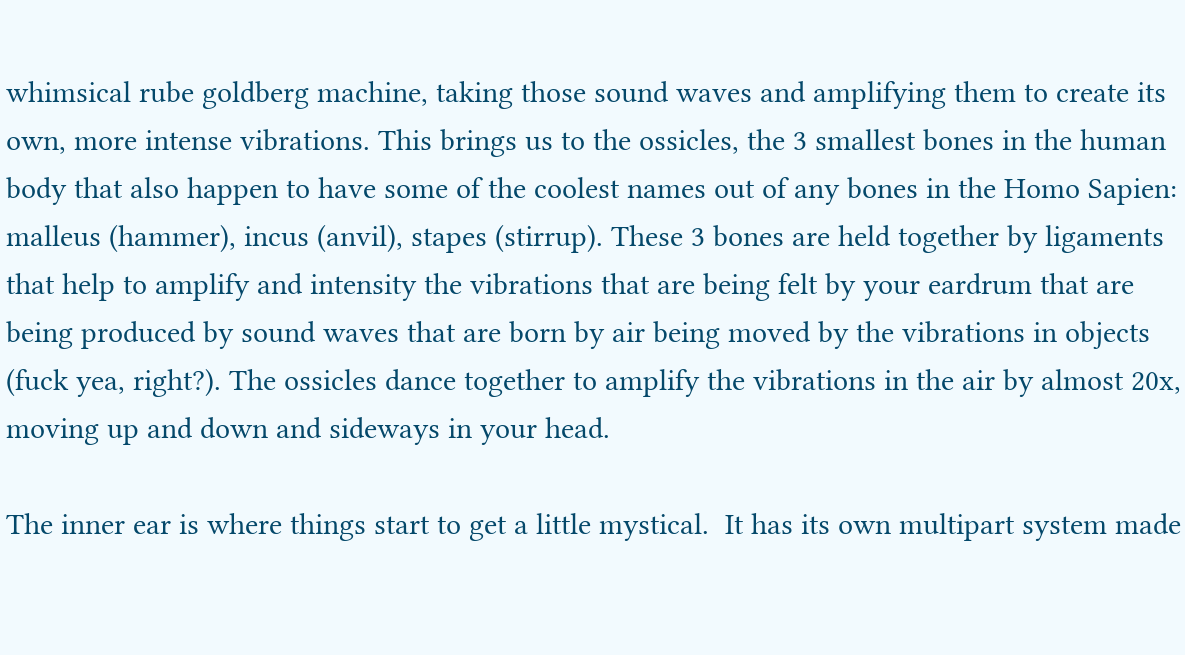whimsical rube goldberg machine, taking those sound waves and amplifying them to create its own, more intense vibrations. This brings us to the ossicles, the 3 smallest bones in the human body that also happen to have some of the coolest names out of any bones in the Homo Sapien: malleus (hammer), incus (anvil), stapes (stirrup). These 3 bones are held together by ligaments that help to amplify and intensity the vibrations that are being felt by your eardrum that are being produced by sound waves that are born by air being moved by the vibrations in objects (fuck yea, right?). The ossicles dance together to amplify the vibrations in the air by almost 20x, moving up and down and sideways in your head.

The inner ear is where things start to get a little mystical.  It has its own multipart system made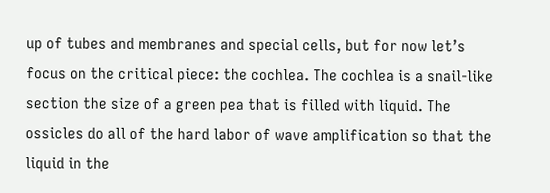up of tubes and membranes and special cells, but for now let’s focus on the critical piece: the cochlea. The cochlea is a snail-like section the size of a green pea that is filled with liquid. The ossicles do all of the hard labor of wave amplification so that the liquid in the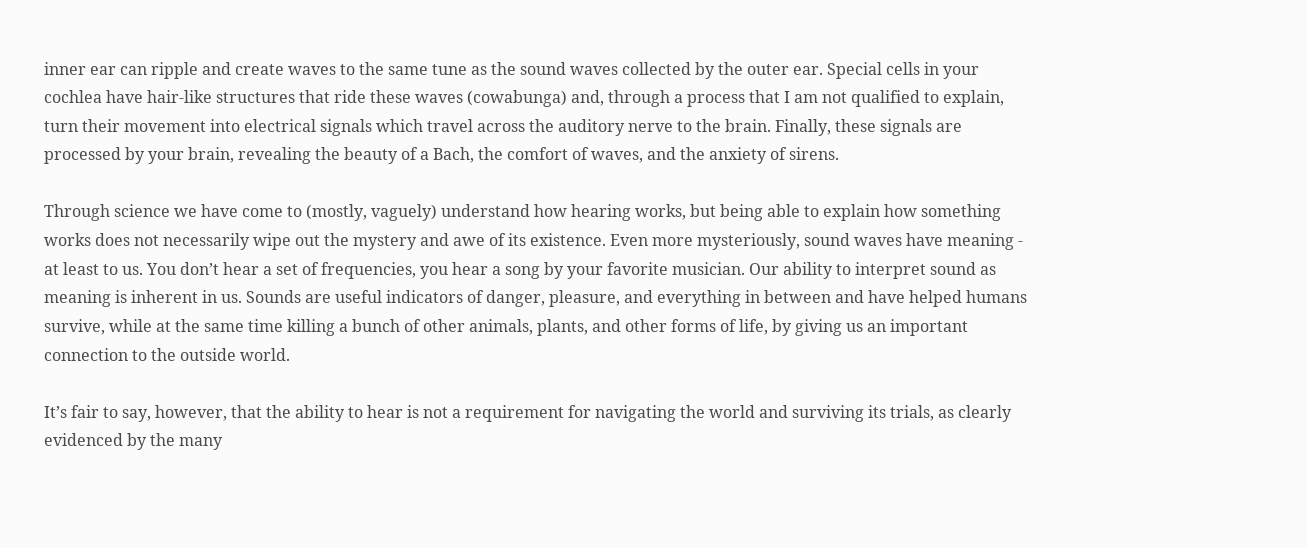inner ear can ripple and create waves to the same tune as the sound waves collected by the outer ear. Special cells in your cochlea have hair-like structures that ride these waves (cowabunga) and, through a process that I am not qualified to explain, turn their movement into electrical signals which travel across the auditory nerve to the brain. Finally, these signals are processed by your brain, revealing the beauty of a Bach, the comfort of waves, and the anxiety of sirens.

Through science we have come to (mostly, vaguely) understand how hearing works, but being able to explain how something works does not necessarily wipe out the mystery and awe of its existence. Even more mysteriously, sound waves have meaning -  at least to us. You don’t hear a set of frequencies, you hear a song by your favorite musician. Our ability to interpret sound as meaning is inherent in us. Sounds are useful indicators of danger, pleasure, and everything in between and have helped humans survive, while at the same time killing a bunch of other animals, plants, and other forms of life, by giving us an important connection to the outside world.

It’s fair to say, however, that the ability to hear is not a requirement for navigating the world and surviving its trials, as clearly evidenced by the many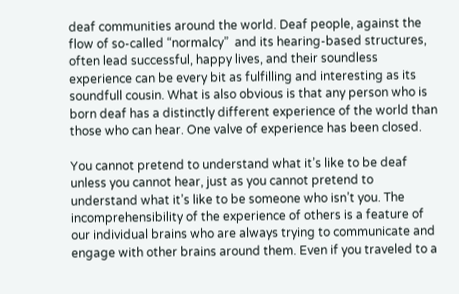deaf communities around the world. Deaf people, against the flow of so-called “normalcy”  and its hearing-based structures, often lead successful, happy lives, and their soundless experience can be every bit as fulfilling and interesting as its soundfull cousin. What is also obvious is that any person who is born deaf has a distinctly different experience of the world than those who can hear. One valve of experience has been closed.

You cannot pretend to understand what it’s like to be deaf unless you cannot hear, just as you cannot pretend to understand what it’s like to be someone who isn’t you. The incomprehensibility of the experience of others is a feature of our individual brains who are always trying to communicate and engage with other brains around them. Even if you traveled to a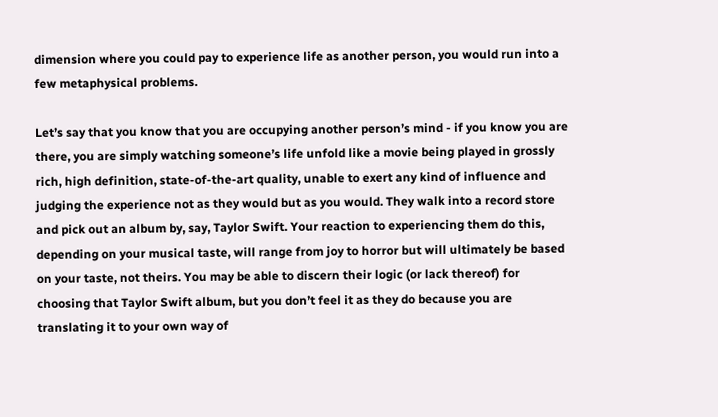dimension where you could pay to experience life as another person, you would run into a few metaphysical problems.

Let’s say that you know that you are occupying another person’s mind - if you know you are there, you are simply watching someone’s life unfold like a movie being played in grossly rich, high definition, state-of-the-art quality, unable to exert any kind of influence and judging the experience not as they would but as you would. They walk into a record store and pick out an album by, say, Taylor Swift. Your reaction to experiencing them do this, depending on your musical taste, will range from joy to horror but will ultimately be based on your taste, not theirs. You may be able to discern their logic (or lack thereof) for choosing that Taylor Swift album, but you don’t feel it as they do because you are translating it to your own way of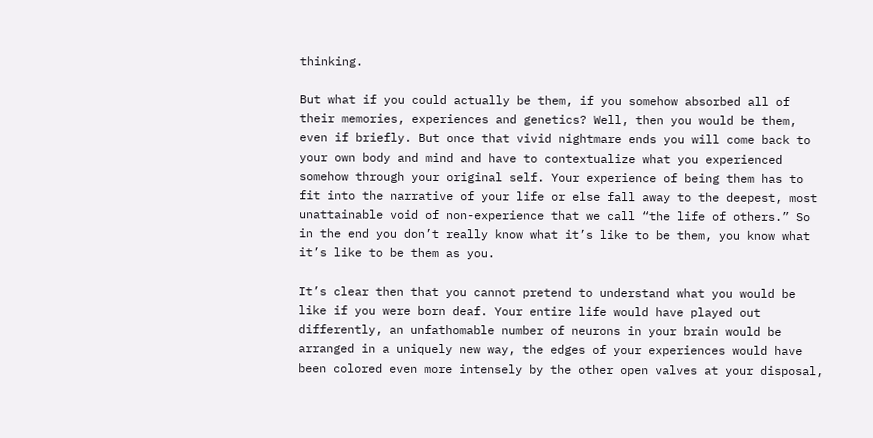thinking.

But what if you could actually be them, if you somehow absorbed all of their memories, experiences and genetics? Well, then you would be them, even if briefly. But once that vivid nightmare ends you will come back to your own body and mind and have to contextualize what you experienced somehow through your original self. Your experience of being them has to fit into the narrative of your life or else fall away to the deepest, most unattainable void of non-experience that we call “the life of others.” So in the end you don’t really know what it’s like to be them, you know what it’s like to be them as you.

It’s clear then that you cannot pretend to understand what you would be like if you were born deaf. Your entire life would have played out differently, an unfathomable number of neurons in your brain would be arranged in a uniquely new way, the edges of your experiences would have been colored even more intensely by the other open valves at your disposal,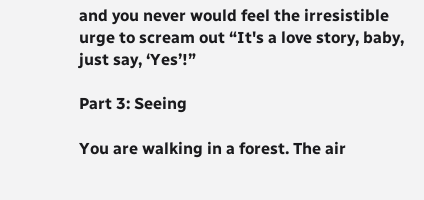and you never would feel the irresistible urge to scream out “It's a love story, baby, just say, ‘Yes’!”

Part 3: Seeing

You are walking in a forest. The air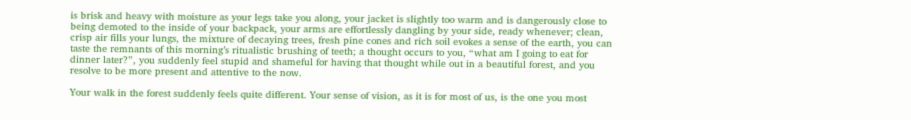is brisk and heavy with moisture as your legs take you along, your jacket is slightly too warm and is dangerously close to being demoted to the inside of your backpack, your arms are effortlessly dangling by your side, ready whenever; clean, crisp air fills your lungs, the mixture of decaying trees, fresh pine cones and rich soil evokes a sense of the earth, you can taste the remnants of this morning’s ritualistic brushing of teeth; a thought occurs to you, “what am I going to eat for dinner later?”, you suddenly feel stupid and shameful for having that thought while out in a beautiful forest, and you resolve to be more present and attentive to the now.

Your walk in the forest suddenly feels quite different. Your sense of vision, as it is for most of us, is the one you most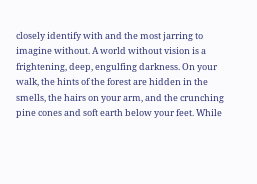closely identify with and the most jarring to imagine without. A world without vision is a frightening, deep, engulfing darkness. On your walk, the hints of the forest are hidden in the smells, the hairs on your arm, and the crunching pine cones and soft earth below your feet. While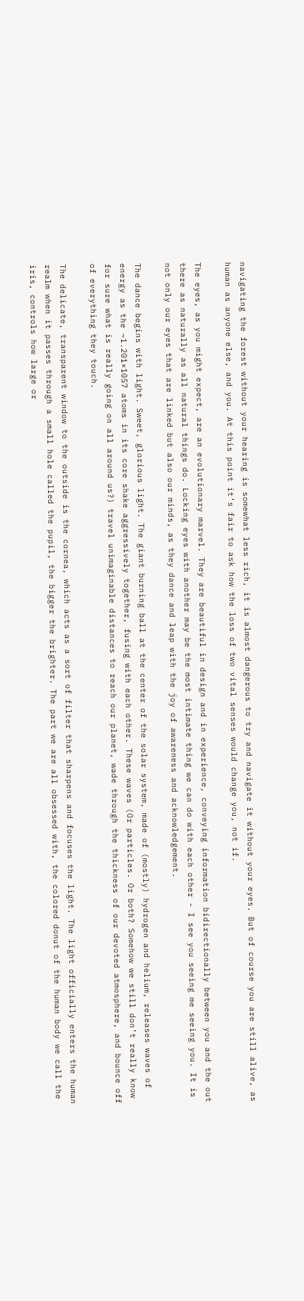navigating the forest without your hearing is somewhat less rich, it is almost dangerous to try and navigate it without your eyes. But of course you are still alive, as human as anyone else, and you. At this point it’s fair to ask how the loss of two vital senses would change you, not if.

The eyes, as you might expect, are an evolutionary marvel. They are beautiful in design and in experience, conveying information bidirectionally between you and the out there as naturally as all natural things do. Locking eyes with another may be the most intimate thing we can do with each other - I see you seeing me seeing you. It is not only our eyes that are linked but also our minds, as they dance and leap with the joy of awareness and acknowledgement.

The dance begins with light. Sweet, glorious light. The giant burning ball at the center of the solar system, made of (mostly) hydrogen and helium, releases waves of energy as the ~1.201×1057 atoms in its core shake aggressively together, fusing with each other. These waves (Or particles. Or both? Somehow we still don’t really know for sure what is really going on all around us?) travel unimaginable distances to reach our planet, wade through the thickness of our devoted atmosphere, and bounce off of everything they touch.

The delicate, transparent window to the outside is the cornea, which acts as a sort of filter that sharpens and focuses the light. The light officially enters the human realm when it passes through a small hole called the pupil, the bigger the brighter. The part we are all obsessed with, the colored donut of the human body we call the iris, controls how large or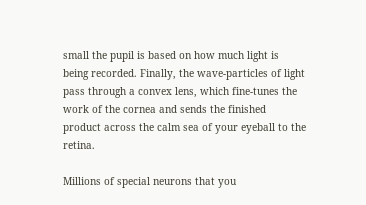small the pupil is based on how much light is being recorded. Finally, the wave-particles of light pass through a convex lens, which fine-tunes the work of the cornea and sends the finished product across the calm sea of your eyeball to the retina.

Millions of special neurons that you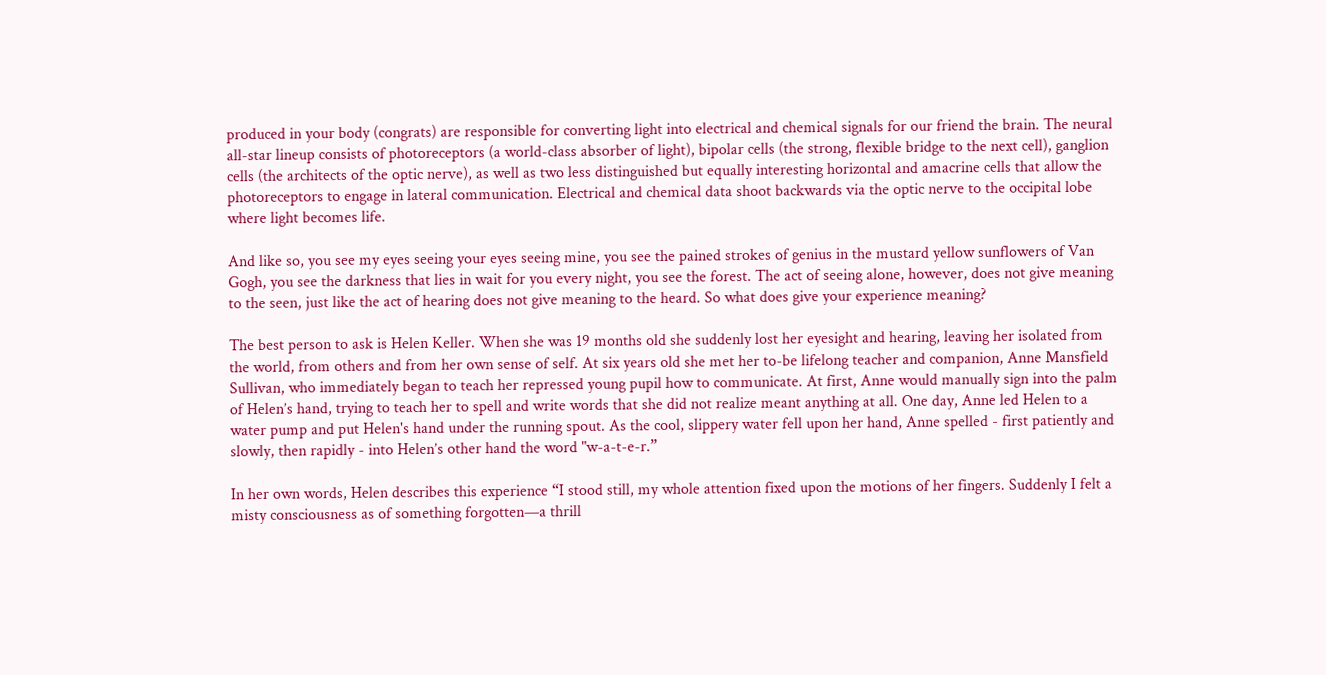produced in your body (congrats) are responsible for converting light into electrical and chemical signals for our friend the brain. The neural all-star lineup consists of photoreceptors (a world-class absorber of light), bipolar cells (the strong, flexible bridge to the next cell), ganglion cells (the architects of the optic nerve), as well as two less distinguished but equally interesting horizontal and amacrine cells that allow the photoreceptors to engage in lateral communication. Electrical and chemical data shoot backwards via the optic nerve to the occipital lobe where light becomes life.

And like so, you see my eyes seeing your eyes seeing mine, you see the pained strokes of genius in the mustard yellow sunflowers of Van Gogh, you see the darkness that lies in wait for you every night, you see the forest. The act of seeing alone, however, does not give meaning to the seen, just like the act of hearing does not give meaning to the heard. So what does give your experience meaning?

The best person to ask is Helen Keller. When she was 19 months old she suddenly lost her eyesight and hearing, leaving her isolated from the world, from others and from her own sense of self. At six years old she met her to-be lifelong teacher and companion, Anne Mansfield Sullivan, who immediately began to teach her repressed young pupil how to communicate. At first, Anne would manually sign into the palm of Helen’s hand, trying to teach her to spell and write words that she did not realize meant anything at all. One day, Anne led Helen to a water pump and put Helen's hand under the running spout. As the cool, slippery water fell upon her hand, Anne spelled - first patiently and slowly, then rapidly - into Helen’s other hand the word "w-a-t-e-r.”

In her own words, Helen describes this experience “I stood still, my whole attention fixed upon the motions of her fingers. Suddenly I felt a misty consciousness as of something forgotten—a thrill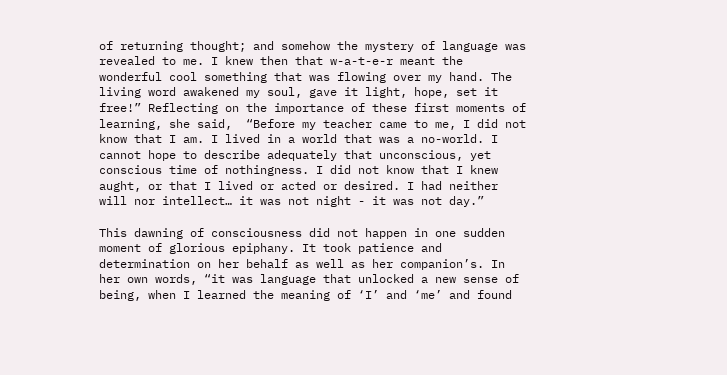of returning thought; and somehow the mystery of language was revealed to me. I knew then that w-a-t-e-r meant the wonderful cool something that was flowing over my hand. The living word awakened my soul, gave it light, hope, set it free!” Reflecting on the importance of these first moments of learning, she said,  “Before my teacher came to me, I did not know that I am. I lived in a world that was a no-world. I cannot hope to describe adequately that unconscious, yet conscious time of nothingness. I did not know that I knew aught, or that I lived or acted or desired. I had neither will nor intellect… it was not night - it was not day.”

This dawning of consciousness did not happen in one sudden moment of glorious epiphany. It took patience and determination on her behalf as well as her companion’s. In her own words, “it was language that unlocked a new sense of being, when I learned the meaning of ‘I’ and ‘me’ and found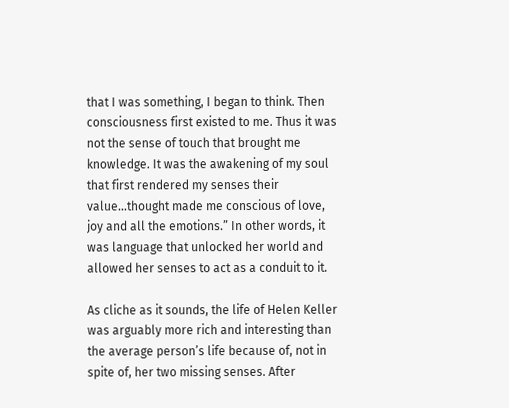that I was something, I began to think. Then consciousness first existed to me. Thus it was not the sense of touch that brought me knowledge. It was the awakening of my soul that first rendered my senses their value…thought made me conscious of love, joy and all the emotions.” In other words, it was language that unlocked her world and allowed her senses to act as a conduit to it.

As cliche as it sounds, the life of Helen Keller was arguably more rich and interesting than the average person’s life because of, not in spite of, her two missing senses. After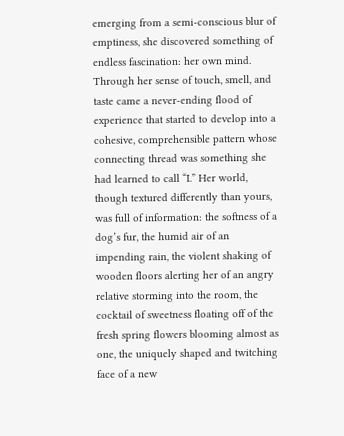emerging from a semi-conscious blur of emptiness, she discovered something of endless fascination: her own mind. Through her sense of touch, smell, and taste came a never-ending flood of experience that started to develop into a cohesive, comprehensible pattern whose connecting thread was something she had learned to call “I.” Her world, though textured differently than yours, was full of information: the softness of a dog’s fur, the humid air of an impending rain, the violent shaking of wooden floors alerting her of an angry relative storming into the room, the cocktail of sweetness floating off of the fresh spring flowers blooming almost as one, the uniquely shaped and twitching face of a new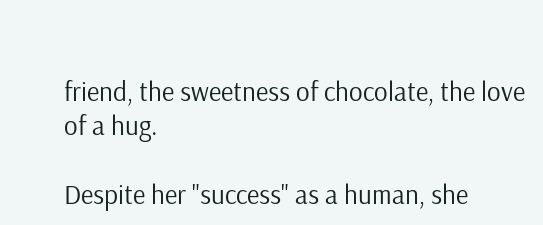friend, the sweetness of chocolate, the love of a hug.

Despite her "success" as a human, she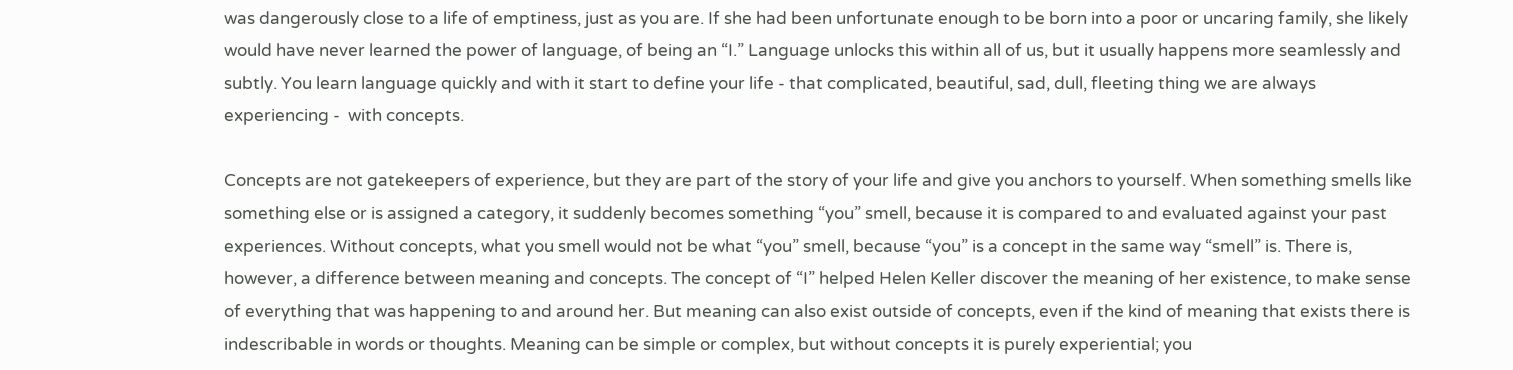was dangerously close to a life of emptiness, just as you are. If she had been unfortunate enough to be born into a poor or uncaring family, she likely would have never learned the power of language, of being an “I.” Language unlocks this within all of us, but it usually happens more seamlessly and subtly. You learn language quickly and with it start to define your life - that complicated, beautiful, sad, dull, fleeting thing we are always experiencing -  with concepts.

Concepts are not gatekeepers of experience, but they are part of the story of your life and give you anchors to yourself. When something smells like something else or is assigned a category, it suddenly becomes something “you” smell, because it is compared to and evaluated against your past experiences. Without concepts, what you smell would not be what “you” smell, because “you” is a concept in the same way “smell” is. There is, however, a difference between meaning and concepts. The concept of “I” helped Helen Keller discover the meaning of her existence, to make sense of everything that was happening to and around her. But meaning can also exist outside of concepts, even if the kind of meaning that exists there is indescribable in words or thoughts. Meaning can be simple or complex, but without concepts it is purely experiential; you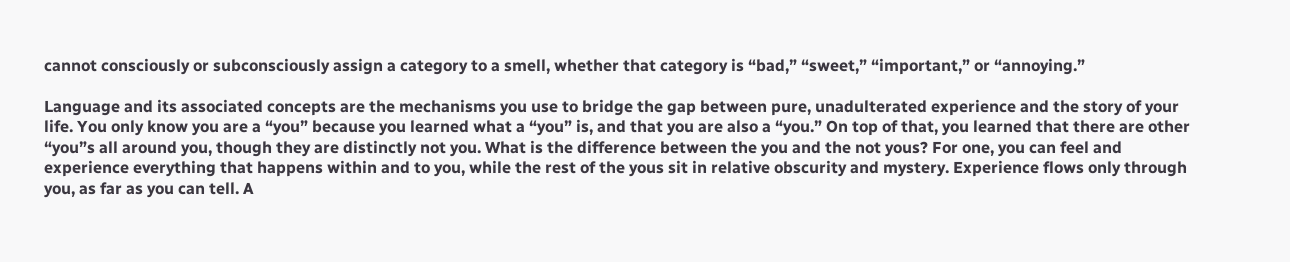cannot consciously or subconsciously assign a category to a smell, whether that category is “bad,” “sweet,” “important,” or “annoying.”

Language and its associated concepts are the mechanisms you use to bridge the gap between pure, unadulterated experience and the story of your life. You only know you are a “you” because you learned what a “you” is, and that you are also a “you.” On top of that, you learned that there are other “you”s all around you, though they are distinctly not you. What is the difference between the you and the not yous? For one, you can feel and experience everything that happens within and to you, while the rest of the yous sit in relative obscurity and mystery. Experience flows only through you, as far as you can tell. A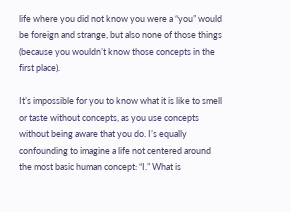life where you did not know you were a “you” would be foreign and strange, but also none of those things (because you wouldn’t know those concepts in the first place).

It’s impossible for you to know what it is like to smell or taste without concepts, as you use concepts without being aware that you do. I’s equally confounding to imagine a life not centered around the most basic human concept: “I.” What is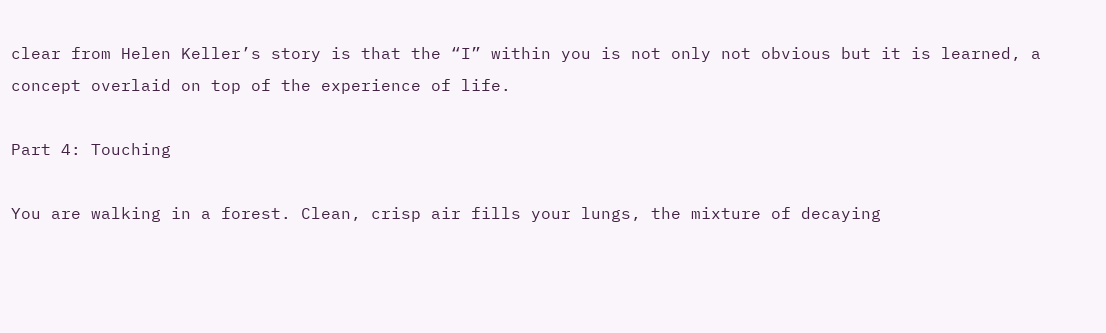clear from Helen Keller’s story is that the “I” within you is not only not obvious but it is learned, a concept overlaid on top of the experience of life.

Part 4: Touching

You are walking in a forest. Clean, crisp air fills your lungs, the mixture of decaying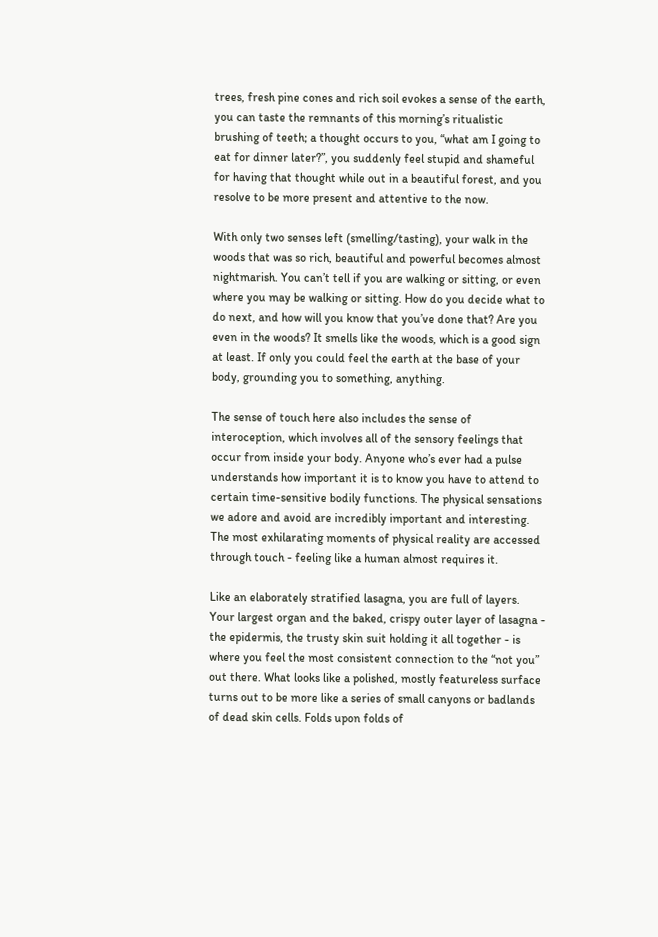trees, fresh pine cones and rich soil evokes a sense of the earth, you can taste the remnants of this morning’s ritualistic brushing of teeth; a thought occurs to you, “what am I going to eat for dinner later?”, you suddenly feel stupid and shameful for having that thought while out in a beautiful forest, and you resolve to be more present and attentive to the now.

With only two senses left (smelling/tasting), your walk in the woods that was so rich, beautiful and powerful becomes almost nightmarish. You can’t tell if you are walking or sitting, or even where you may be walking or sitting. How do you decide what to do next, and how will you know that you’ve done that? Are you even in the woods? It smells like the woods, which is a good sign at least. If only you could feel the earth at the base of your body, grounding you to something, anything.

The sense of touch here also includes the sense of interoception, which involves all of the sensory feelings that occur from inside your body. Anyone who’s ever had a pulse understands how important it is to know you have to attend to certain time-sensitive bodily functions. The physical sensations we adore and avoid are incredibly important and interesting. The most exhilarating moments of physical reality are accessed through touch - feeling like a human almost requires it.

Like an elaborately stratified lasagna, you are full of layers. Your largest organ and the baked, crispy outer layer of lasagna - the epidermis, the trusty skin suit holding it all together - is where you feel the most consistent connection to the “not you” out there. What looks like a polished, mostly featureless surface turns out to be more like a series of small canyons or badlands of dead skin cells. Folds upon folds of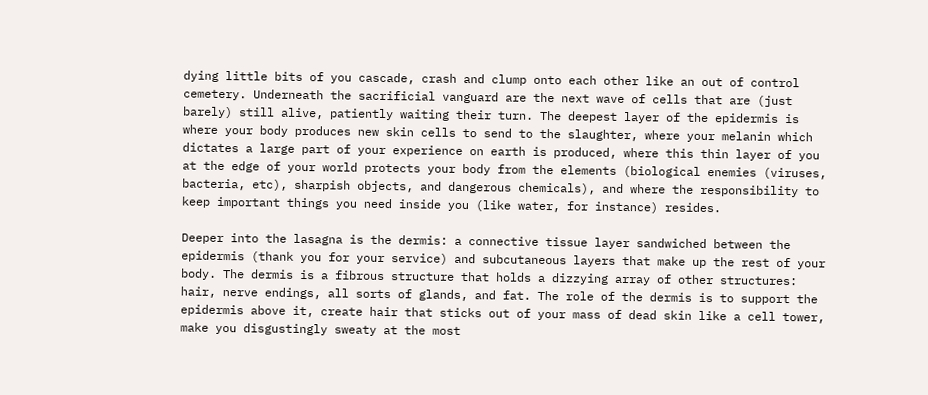dying little bits of you cascade, crash and clump onto each other like an out of control cemetery. Underneath the sacrificial vanguard are the next wave of cells that are (just barely) still alive, patiently waiting their turn. The deepest layer of the epidermis is where your body produces new skin cells to send to the slaughter, where your melanin which dictates a large part of your experience on earth is produced, where this thin layer of you at the edge of your world protects your body from the elements (biological enemies (viruses, bacteria, etc), sharpish objects, and dangerous chemicals), and where the responsibility to keep important things you need inside you (like water, for instance) resides.

Deeper into the lasagna is the dermis: a connective tissue layer sandwiched between the epidermis (thank you for your service) and subcutaneous layers that make up the rest of your body. The dermis is a fibrous structure that holds a dizzying array of other structures: hair, nerve endings, all sorts of glands, and fat. The role of the dermis is to support the epidermis above it, create hair that sticks out of your mass of dead skin like a cell tower, make you disgustingly sweaty at the most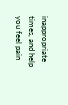inappropriate times, and help you feel pain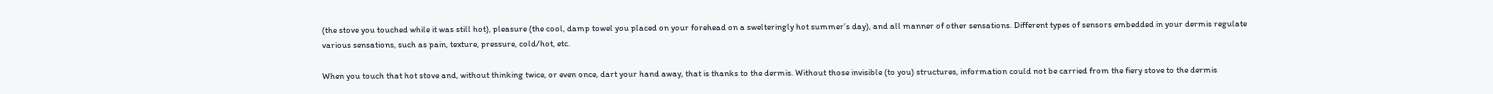(the stove you touched while it was still hot), pleasure (the cool, damp towel you placed on your forehead on a swelteringly hot summer’s day), and all manner of other sensations. Different types of sensors embedded in your dermis regulate various sensations, such as pain, texture, pressure, cold/hot, etc.

When you touch that hot stove and, without thinking twice, or even once, dart your hand away, that is thanks to the dermis. Without those invisible (to you) structures, information could not be carried from the fiery stove to the dermis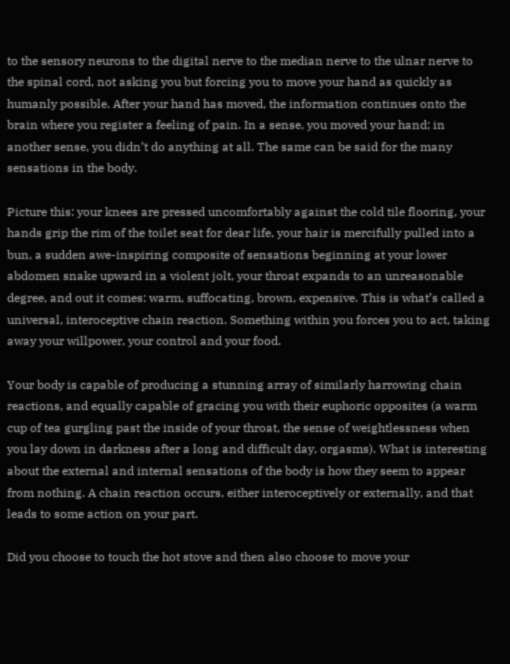to the sensory neurons to the digital nerve to the median nerve to the ulnar nerve to the spinal cord, not asking you but forcing you to move your hand as quickly as humanly possible. After your hand has moved, the information continues onto the brain where you register a feeling of pain. In a sense, you moved your hand; in another sense, you didn’t do anything at all. The same can be said for the many sensations in the body.

Picture this: your knees are pressed uncomfortably against the cold tile flooring, your hands grip the rim of the toilet seat for dear life, your hair is mercifully pulled into a bun, a sudden awe-inspiring composite of sensations beginning at your lower abdomen snake upward in a violent jolt, your throat expands to an unreasonable degree, and out it comes: warm, suffocating, brown, expensive. This is what’s called a universal, interoceptive chain reaction. Something within you forces you to act, taking away your willpower, your control and your food.

Your body is capable of producing a stunning array of similarly harrowing chain reactions, and equally capable of gracing you with their euphoric opposites (a warm cup of tea gurgling past the inside of your throat, the sense of weightlessness when you lay down in darkness after a long and difficult day, orgasms). What is interesting about the external and internal sensations of the body is how they seem to appear from nothing. A chain reaction occurs, either interoceptively or externally, and that leads to some action on your part.

Did you choose to touch the hot stove and then also choose to move your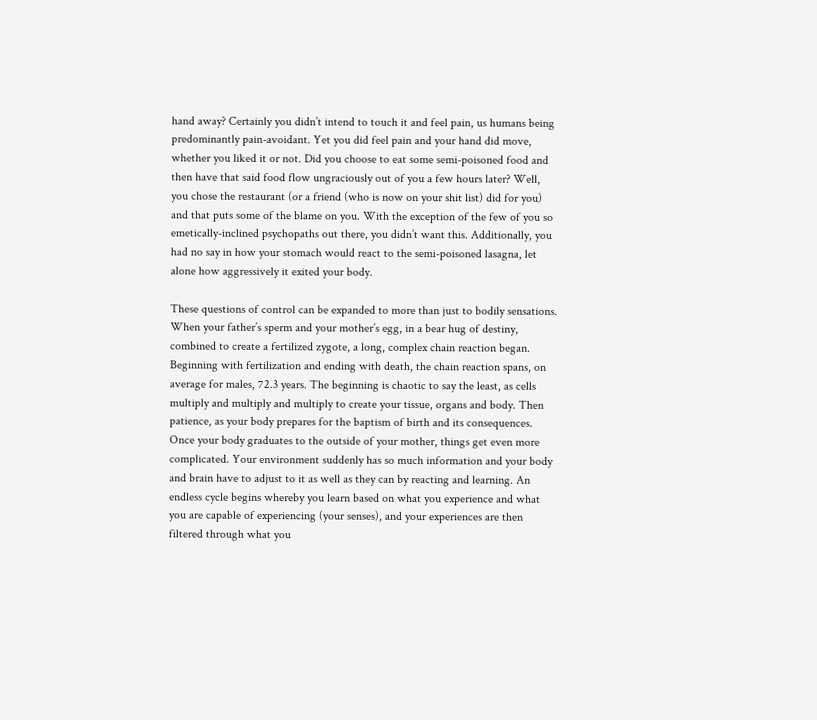hand away? Certainly you didn’t intend to touch it and feel pain, us humans being predominantly pain-avoidant. Yet you did feel pain and your hand did move, whether you liked it or not. Did you choose to eat some semi-poisoned food and then have that said food flow ungraciously out of you a few hours later? Well, you chose the restaurant (or a friend (who is now on your shit list) did for you) and that puts some of the blame on you. With the exception of the few of you so emetically-inclined psychopaths out there, you didn’t want this. Additionally, you had no say in how your stomach would react to the semi-poisoned lasagna, let alone how aggressively it exited your body.

These questions of control can be expanded to more than just to bodily sensations. When your father’s sperm and your mother’s egg, in a bear hug of destiny, combined to create a fertilized zygote, a long, complex chain reaction began. Beginning with fertilization and ending with death, the chain reaction spans, on average for males, 72.3 years. The beginning is chaotic to say the least, as cells multiply and multiply and multiply to create your tissue, organs and body. Then patience, as your body prepares for the baptism of birth and its consequences. Once your body graduates to the outside of your mother, things get even more complicated. Your environment suddenly has so much information and your body and brain have to adjust to it as well as they can by reacting and learning. An endless cycle begins whereby you learn based on what you experience and what you are capable of experiencing (your senses), and your experiences are then filtered through what you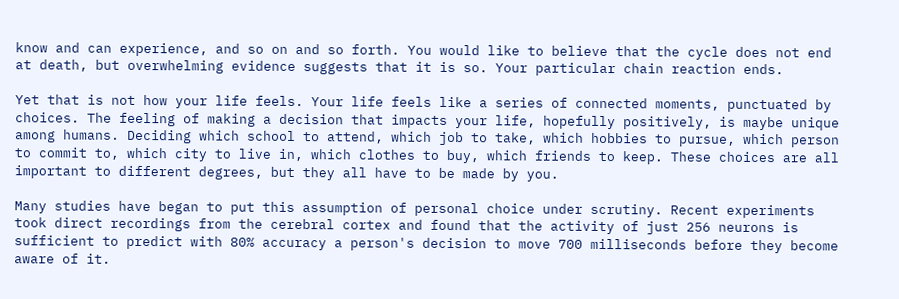know and can experience, and so on and so forth. You would like to believe that the cycle does not end at death, but overwhelming evidence suggests that it is so. Your particular chain reaction ends.

Yet that is not how your life feels. Your life feels like a series of connected moments, punctuated by choices. The feeling of making a decision that impacts your life, hopefully positively, is maybe unique among humans. Deciding which school to attend, which job to take, which hobbies to pursue, which person to commit to, which city to live in, which clothes to buy, which friends to keep. These choices are all important to different degrees, but they all have to be made by you.

Many studies have began to put this assumption of personal choice under scrutiny. Recent experiments took direct recordings from the cerebral cortex and found that the activity of just 256 neurons is sufficient to predict with 80% accuracy a person's decision to move 700 milliseconds before they become aware of it.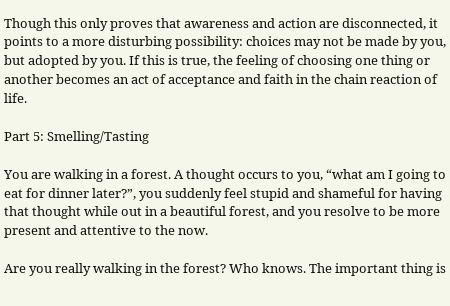Though this only proves that awareness and action are disconnected, it points to a more disturbing possibility: choices may not be made by you, but adopted by you. If this is true, the feeling of choosing one thing or another becomes an act of acceptance and faith in the chain reaction of life.

Part 5: Smelling/Tasting

You are walking in a forest. A thought occurs to you, “what am I going to eat for dinner later?”, you suddenly feel stupid and shameful for having that thought while out in a beautiful forest, and you resolve to be more present and attentive to the now.

Are you really walking in the forest? Who knows. The important thing is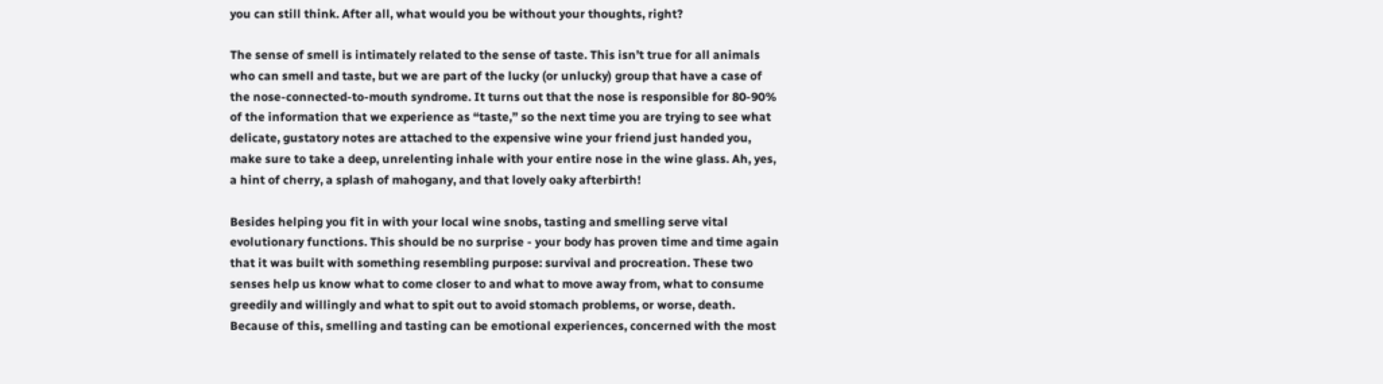you can still think. After all, what would you be without your thoughts, right?

The sense of smell is intimately related to the sense of taste. This isn’t true for all animals who can smell and taste, but we are part of the lucky (or unlucky) group that have a case of the nose-connected-to-mouth syndrome. It turns out that the nose is responsible for 80-90% of the information that we experience as “taste,” so the next time you are trying to see what delicate, gustatory notes are attached to the expensive wine your friend just handed you, make sure to take a deep, unrelenting inhale with your entire nose in the wine glass. Ah, yes, a hint of cherry, a splash of mahogany, and that lovely oaky afterbirth!

Besides helping you fit in with your local wine snobs, tasting and smelling serve vital evolutionary functions. This should be no surprise - your body has proven time and time again that it was built with something resembling purpose: survival and procreation. These two senses help us know what to come closer to and what to move away from, what to consume greedily and willingly and what to spit out to avoid stomach problems, or worse, death. Because of this, smelling and tasting can be emotional experiences, concerned with the most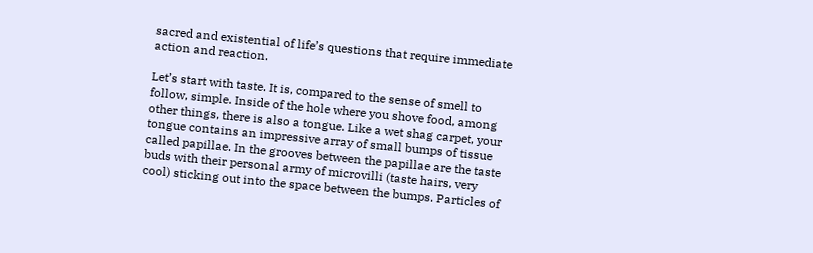sacred and existential of life’s questions that require immediate action and reaction.

Let’s start with taste. It is, compared to the sense of smell to follow, simple. Inside of the hole where you shove food, among other things, there is also a tongue. Like a wet shag carpet, your tongue contains an impressive array of small bumps of tissue called papillae. In the grooves between the papillae are the taste buds with their personal army of microvilli (taste hairs, very cool) sticking out into the space between the bumps. Particles of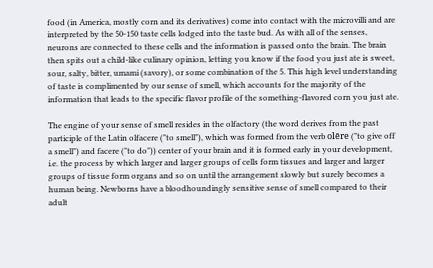food (in America, mostly corn and its derivatives) come into contact with the microvilli and are interpreted by the 50-150 taste cells lodged into the taste bud. As with all of the senses, neurons are connected to these cells and the information is passed onto the brain. The brain then spits out a child-like culinary opinion, letting you know if the food you just ate is sweet, sour, salty, bitter, umami (savory), or some combination of the 5. This high level understanding of taste is complimented by our sense of smell, which accounts for the majority of the information that leads to the specific flavor profile of the something-flavored corn you just ate.

The engine of your sense of smell resides in the olfactory (the word derives from the past participle of the Latin olfacere ("to smell"), which was formed from the verb olēre ("to give off a smell") and facere ("to do")) center of your brain and it is formed early in your development, i.e. the process by which larger and larger groups of cells form tissues and larger and larger groups of tissue form organs and so on until the arrangement slowly but surely becomes a human being. Newborns have a bloodhoundingly sensitive sense of smell compared to their adult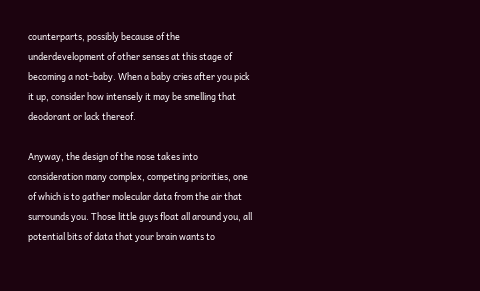counterparts, possibly because of the underdevelopment of other senses at this stage of becoming a not-baby. When a baby cries after you pick it up, consider how intensely it may be smelling that deodorant or lack thereof.

Anyway, the design of the nose takes into consideration many complex, competing priorities, one of which is to gather molecular data from the air that surrounds you. Those little guys float all around you, all potential bits of data that your brain wants to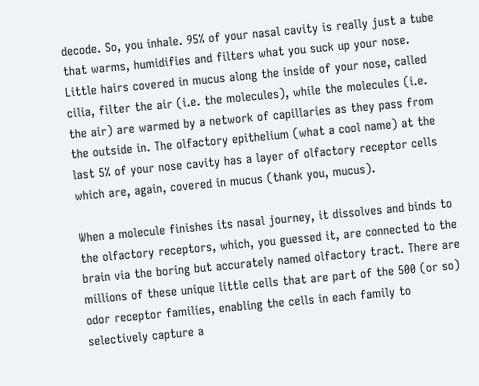decode. So, you inhale. 95% of your nasal cavity is really just a tube that warms, humidifies and filters what you suck up your nose. Little hairs covered in mucus along the inside of your nose, called cilia, filter the air (i.e. the molecules), while the molecules (i.e. the air) are warmed by a network of capillaries as they pass from the outside in. The olfactory epithelium (what a cool name) at the last 5% of your nose cavity has a layer of olfactory receptor cells which are, again, covered in mucus (thank you, mucus).

When a molecule finishes its nasal journey, it dissolves and binds to the olfactory receptors, which, you guessed it, are connected to the brain via the boring but accurately named olfactory tract. There are millions of these unique little cells that are part of the 500 (or so) odor receptor families, enabling the cells in each family to selectively capture a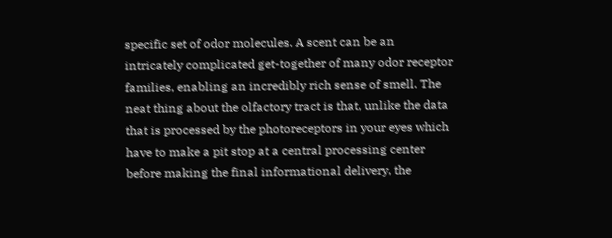specific set of odor molecules. A scent can be an intricately complicated get-together of many odor receptor families, enabling an incredibly rich sense of smell. The neat thing about the olfactory tract is that, unlike the data that is processed by the photoreceptors in your eyes which have to make a pit stop at a central processing center before making the final informational delivery, the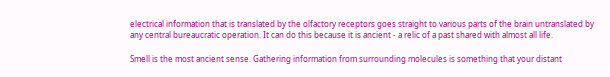electrical information that is translated by the olfactory receptors goes straight to various parts of the brain untranslated by any central bureaucratic operation. It can do this because it is ancient - a relic of a past shared with almost all life.

Smell is the most ancient sense. Gathering information from surrounding molecules is something that your distant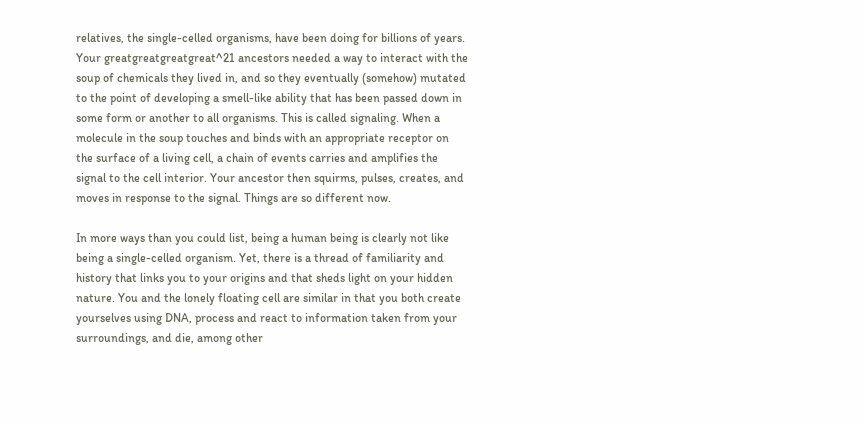relatives, the single-celled organisms, have been doing for billions of years. Your greatgreatgreatgreat^21 ancestors needed a way to interact with the soup of chemicals they lived in, and so they eventually (somehow) mutated to the point of developing a smell-like ability that has been passed down in some form or another to all organisms. This is called signaling. When a molecule in the soup touches and binds with an appropriate receptor on the surface of a living cell, a chain of events carries and amplifies the signal to the cell interior. Your ancestor then squirms, pulses, creates, and moves in response to the signal. Things are so different now.

In more ways than you could list, being a human being is clearly not like being a single-celled organism. Yet, there is a thread of familiarity and history that links you to your origins and that sheds light on your hidden nature. You and the lonely floating cell are similar in that you both create yourselves using DNA, process and react to information taken from your surroundings, and die, among other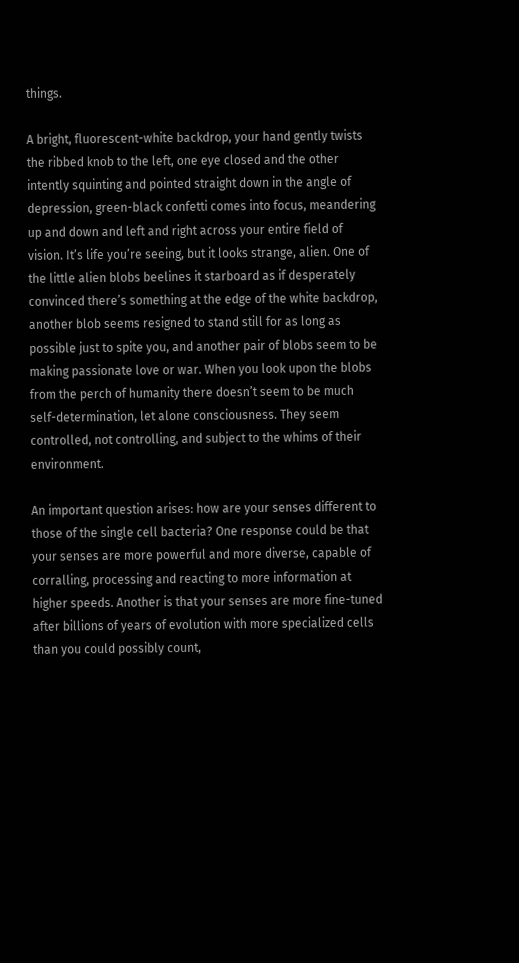things.

A bright, fluorescent-white backdrop, your hand gently twists the ribbed knob to the left, one eye closed and the other intently squinting and pointed straight down in the angle of depression, green-black confetti comes into focus, meandering up and down and left and right across your entire field of vision. It’s life you’re seeing, but it looks strange, alien. One of the little alien blobs beelines it starboard as if desperately convinced there’s something at the edge of the white backdrop, another blob seems resigned to stand still for as long as possible just to spite you, and another pair of blobs seem to be making passionate love or war. When you look upon the blobs from the perch of humanity there doesn’t seem to be much self-determination, let alone consciousness. They seem controlled, not controlling, and subject to the whims of their environment.

An important question arises: how are your senses different to those of the single cell bacteria? One response could be that your senses are more powerful and more diverse, capable of corralling, processing and reacting to more information at higher speeds. Another is that your senses are more fine-tuned after billions of years of evolution with more specialized cells than you could possibly count,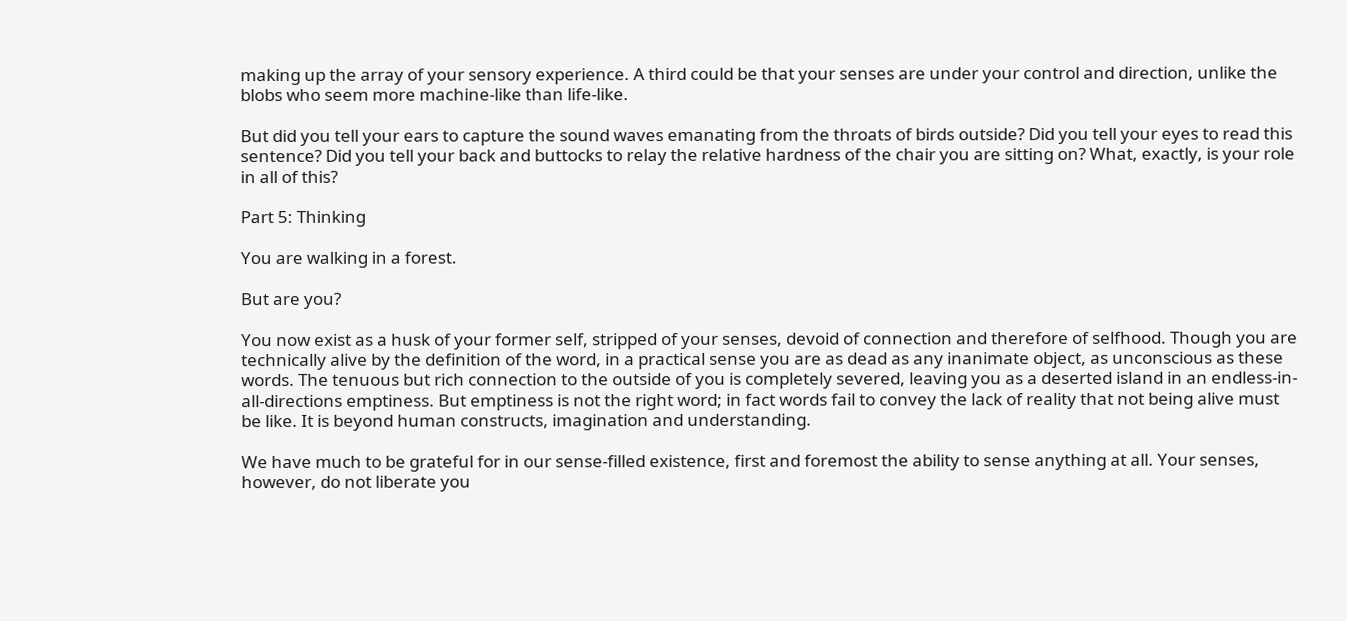making up the array of your sensory experience. A third could be that your senses are under your control and direction, unlike the blobs who seem more machine-like than life-like.

But did you tell your ears to capture the sound waves emanating from the throats of birds outside? Did you tell your eyes to read this sentence? Did you tell your back and buttocks to relay the relative hardness of the chair you are sitting on? What, exactly, is your role in all of this?

Part 5: Thinking

You are walking in a forest.

But are you?

You now exist as a husk of your former self, stripped of your senses, devoid of connection and therefore of selfhood. Though you are technically alive by the definition of the word, in a practical sense you are as dead as any inanimate object, as unconscious as these words. The tenuous but rich connection to the outside of you is completely severed, leaving you as a deserted island in an endless-in-all-directions emptiness. But emptiness is not the right word; in fact words fail to convey the lack of reality that not being alive must be like. It is beyond human constructs, imagination and understanding.

We have much to be grateful for in our sense-filled existence, first and foremost the ability to sense anything at all. Your senses, however, do not liberate you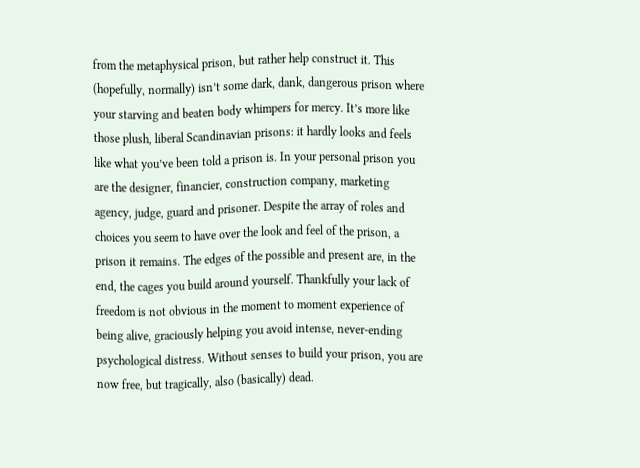from the metaphysical prison, but rather help construct it. This (hopefully, normally) isn’t some dark, dank, dangerous prison where your starving and beaten body whimpers for mercy. It’s more like those plush, liberal Scandinavian prisons: it hardly looks and feels like what you’ve been told a prison is. In your personal prison you are the designer, financier, construction company, marketing agency, judge, guard and prisoner. Despite the array of roles and choices you seem to have over the look and feel of the prison, a prison it remains. The edges of the possible and present are, in the end, the cages you build around yourself. Thankfully your lack of freedom is not obvious in the moment to moment experience of being alive, graciously helping you avoid intense, never-ending psychological distress. Without senses to build your prison, you are now free, but tragically, also (basically) dead.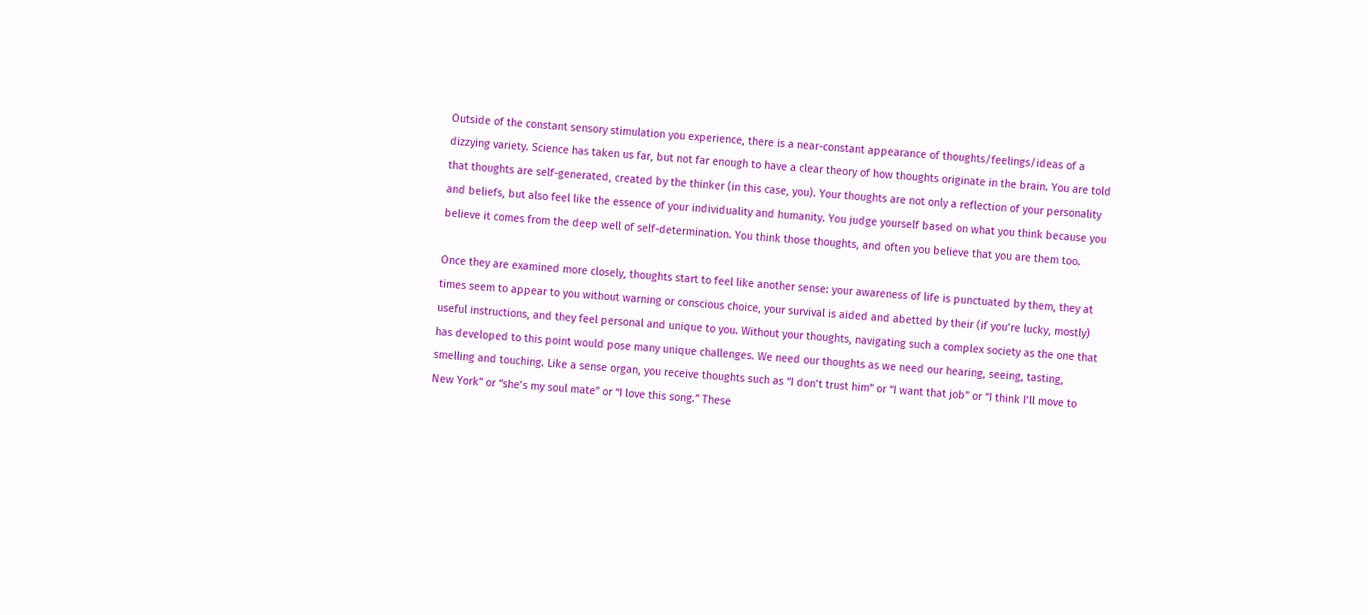Outside of the constant sensory stimulation you experience, there is a near-constant appearance of thoughts/feelings/ideas of a dizzying variety. Science has taken us far, but not far enough to have a clear theory of how thoughts originate in the brain. You are told that thoughts are self-generated, created by the thinker (in this case, you). Your thoughts are not only a reflection of your personality and beliefs, but also feel like the essence of your individuality and humanity. You judge yourself based on what you think because you believe it comes from the deep well of self-determination. You think those thoughts, and often you believe that you are them too.

Once they are examined more closely, thoughts start to feel like another sense: your awareness of life is punctuated by them, they at times seem to appear to you without warning or conscious choice, your survival is aided and abetted by their (if you’re lucky, mostly) useful instructions, and they feel personal and unique to you. Without your thoughts, navigating such a complex society as the one that has developed to this point would pose many unique challenges. We need our thoughts as we need our hearing, seeing, tasting, smelling and touching. Like a sense organ, you receive thoughts such as “I don’t trust him” or “I want that job” or “I think I’ll move to New York” or “she’s my soul mate” or “I love this song.” These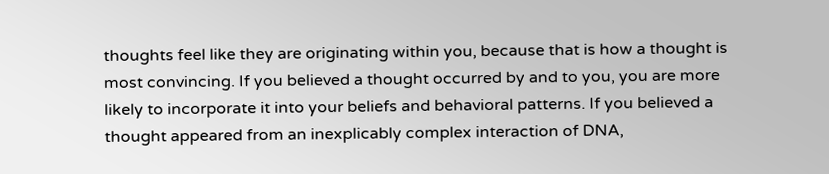thoughts feel like they are originating within you, because that is how a thought is most convincing. If you believed a thought occurred by and to you, you are more likely to incorporate it into your beliefs and behavioral patterns. If you believed a thought appeared from an inexplicably complex interaction of DNA,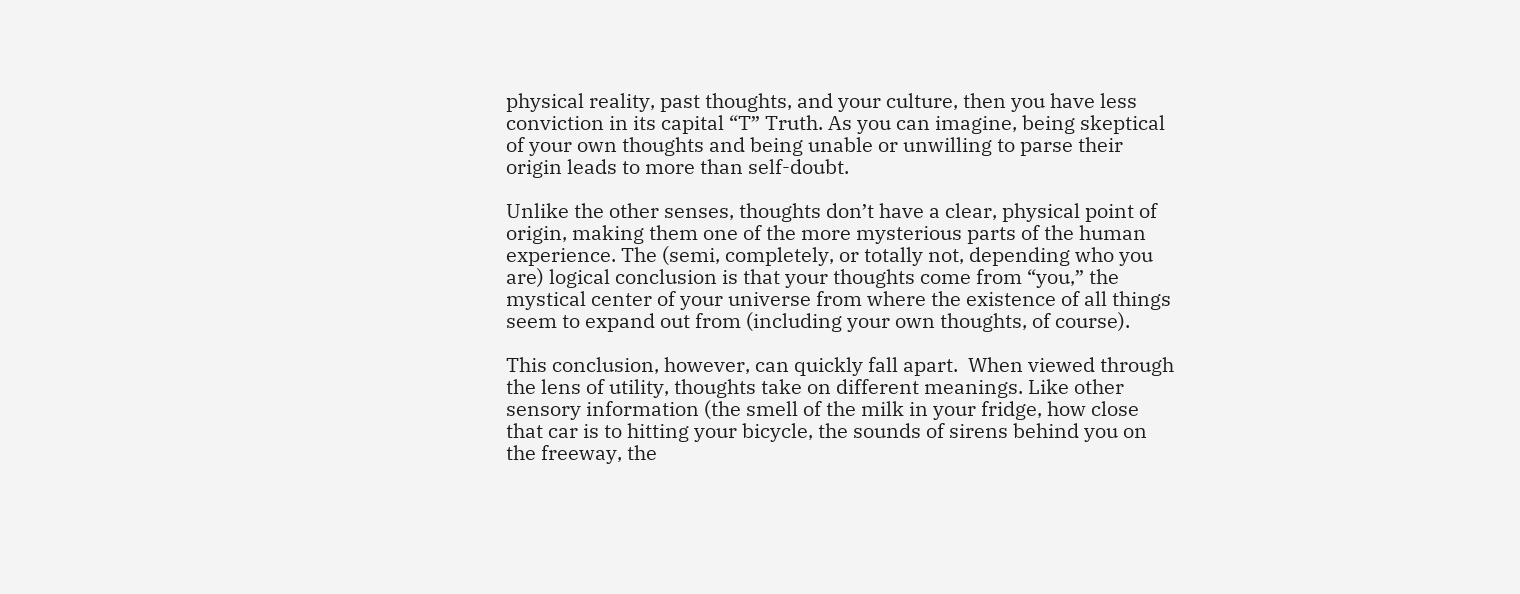physical reality, past thoughts, and your culture, then you have less conviction in its capital “T” Truth. As you can imagine, being skeptical of your own thoughts and being unable or unwilling to parse their origin leads to more than self-doubt.

Unlike the other senses, thoughts don’t have a clear, physical point of origin, making them one of the more mysterious parts of the human experience. The (semi, completely, or totally not, depending who you are) logical conclusion is that your thoughts come from “you,” the mystical center of your universe from where the existence of all things seem to expand out from (including your own thoughts, of course).

This conclusion, however, can quickly fall apart.  When viewed through the lens of utility, thoughts take on different meanings. Like other sensory information (the smell of the milk in your fridge, how close that car is to hitting your bicycle, the sounds of sirens behind you on the freeway, the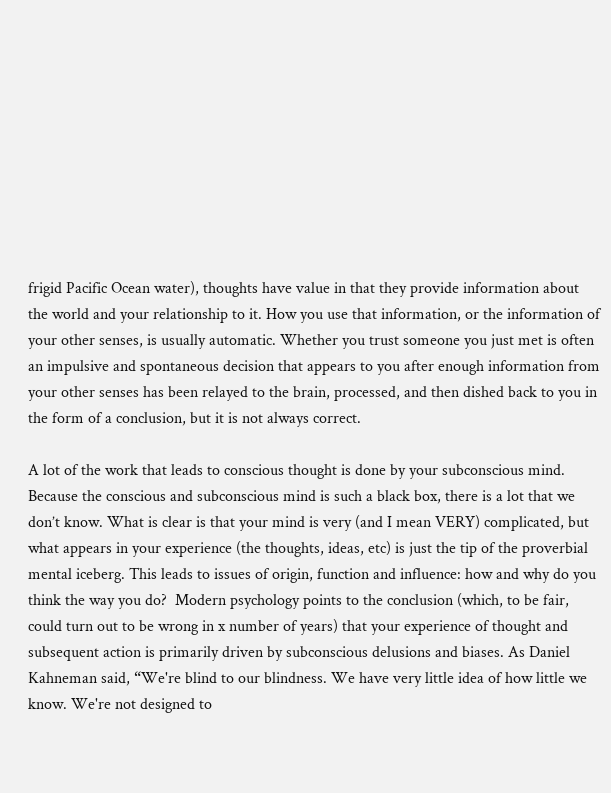frigid Pacific Ocean water), thoughts have value in that they provide information about the world and your relationship to it. How you use that information, or the information of your other senses, is usually automatic. Whether you trust someone you just met is often an impulsive and spontaneous decision that appears to you after enough information from your other senses has been relayed to the brain, processed, and then dished back to you in the form of a conclusion, but it is not always correct.

A lot of the work that leads to conscious thought is done by your subconscious mind. Because the conscious and subconscious mind is such a black box, there is a lot that we don’t know. What is clear is that your mind is very (and I mean VERY) complicated, but what appears in your experience (the thoughts, ideas, etc) is just the tip of the proverbial mental iceberg. This leads to issues of origin, function and influence: how and why do you think the way you do?  Modern psychology points to the conclusion (which, to be fair, could turn out to be wrong in x number of years) that your experience of thought and subsequent action is primarily driven by subconscious delusions and biases. As Daniel Kahneman said, “We're blind to our blindness. We have very little idea of how little we know. We're not designed to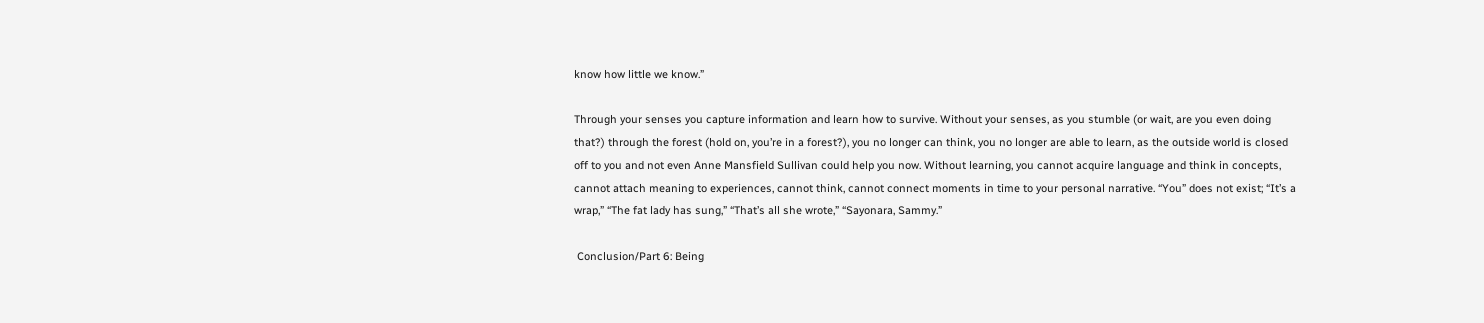know how little we know.”

Through your senses you capture information and learn how to survive. Without your senses, as you stumble (or wait, are you even doing that?) through the forest (hold on, you’re in a forest?), you no longer can think, you no longer are able to learn, as the outside world is closed off to you and not even Anne Mansfield Sullivan could help you now. Without learning, you cannot acquire language and think in concepts, cannot attach meaning to experiences, cannot think, cannot connect moments in time to your personal narrative. “You” does not exist; “It’s a wrap,” “The fat lady has sung,” “That’s all she wrote,” “Sayonara, Sammy.”

 Conclusion/Part 6: Being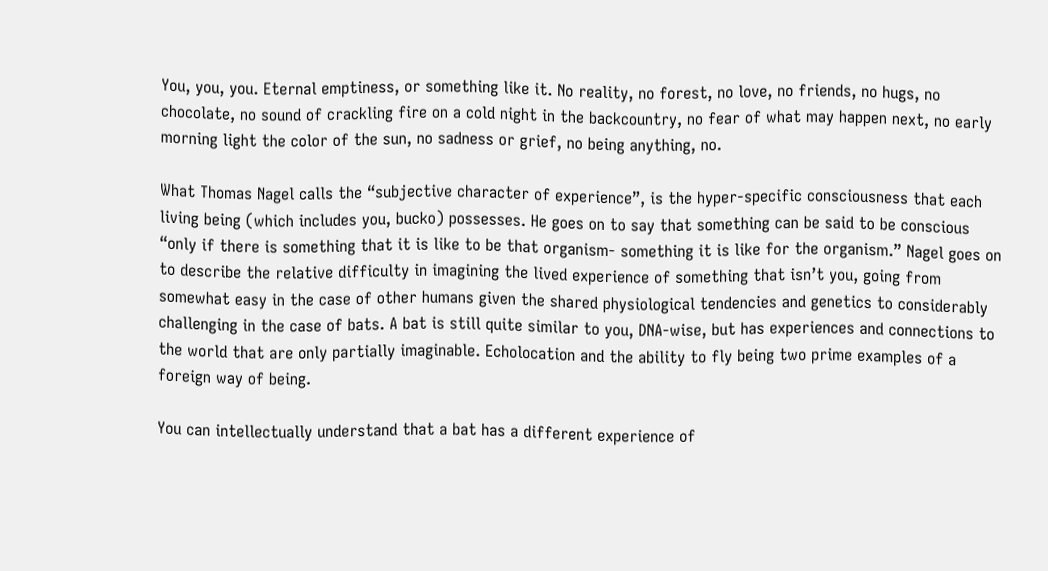You, you, you. Eternal emptiness, or something like it. No reality, no forest, no love, no friends, no hugs, no chocolate, no sound of crackling fire on a cold night in the backcountry, no fear of what may happen next, no early morning light the color of the sun, no sadness or grief, no being anything, no.

What Thomas Nagel calls the “subjective character of experience”, is the hyper-specific consciousness that each living being (which includes you, bucko) possesses. He goes on to say that something can be said to be conscious “only if there is something that it is like to be that organism- something it is like for the organism.” Nagel goes on to describe the relative difficulty in imagining the lived experience of something that isn’t you, going from somewhat easy in the case of other humans given the shared physiological tendencies and genetics to considerably challenging in the case of bats. A bat is still quite similar to you, DNA-wise, but has experiences and connections to the world that are only partially imaginable. Echolocation and the ability to fly being two prime examples of a foreign way of being.

You can intellectually understand that a bat has a different experience of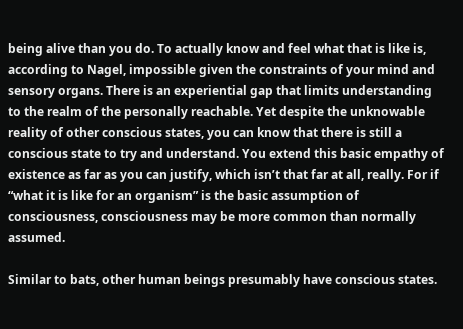being alive than you do. To actually know and feel what that is like is, according to Nagel, impossible given the constraints of your mind and sensory organs. There is an experiential gap that limits understanding to the realm of the personally reachable. Yet despite the unknowable reality of other conscious states, you can know that there is still a conscious state to try and understand. You extend this basic empathy of existence as far as you can justify, which isn’t that far at all, really. For if “what it is like for an organism” is the basic assumption of consciousness, consciousness may be more common than normally assumed.

Similar to bats, other human beings presumably have conscious states.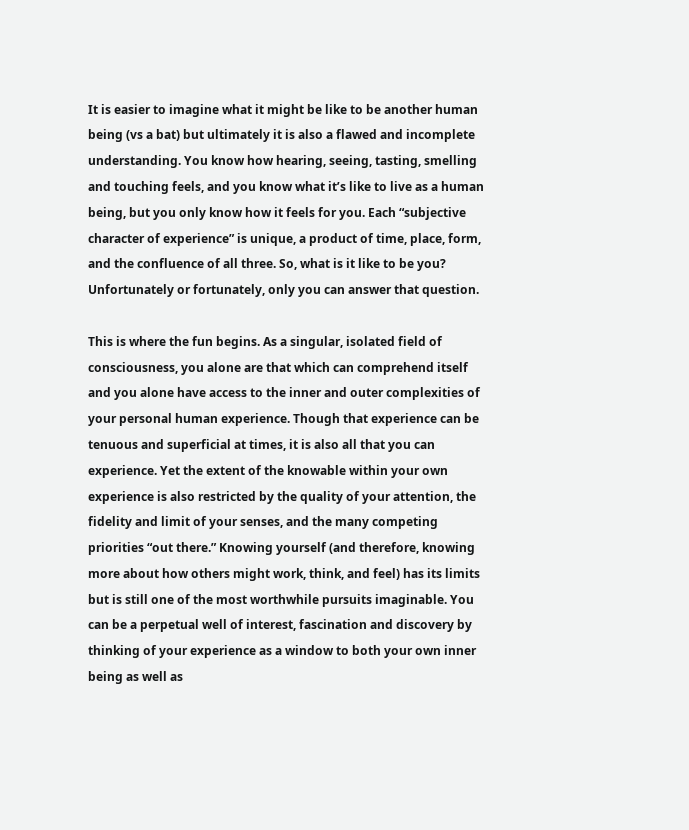It is easier to imagine what it might be like to be another human being (vs a bat) but ultimately it is also a flawed and incomplete understanding. You know how hearing, seeing, tasting, smelling and touching feels, and you know what it’s like to live as a human being, but you only know how it feels for you. Each “subjective character of experience” is unique, a product of time, place, form, and the confluence of all three. So, what is it like to be you? Unfortunately or fortunately, only you can answer that question.

This is where the fun begins. As a singular, isolated field of consciousness, you alone are that which can comprehend itself and you alone have access to the inner and outer complexities of your personal human experience. Though that experience can be tenuous and superficial at times, it is also all that you can experience. Yet the extent of the knowable within your own experience is also restricted by the quality of your attention, the fidelity and limit of your senses, and the many competing priorities “out there.” Knowing yourself (and therefore, knowing more about how others might work, think, and feel) has its limits but is still one of the most worthwhile pursuits imaginable. You can be a perpetual well of interest, fascination and discovery by thinking of your experience as a window to both your own inner being as well as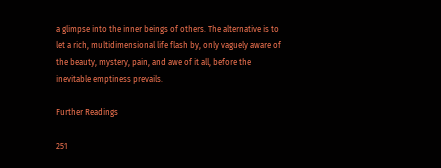a glimpse into the inner beings of others. The alternative is to let a rich, multidimensional life flash by, only vaguely aware of the beauty, mystery, pain, and awe of it all, before the inevitable emptiness prevails.

Further Readings

251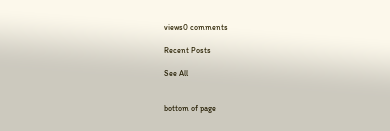views0 comments

Recent Posts

See All


bottom of page